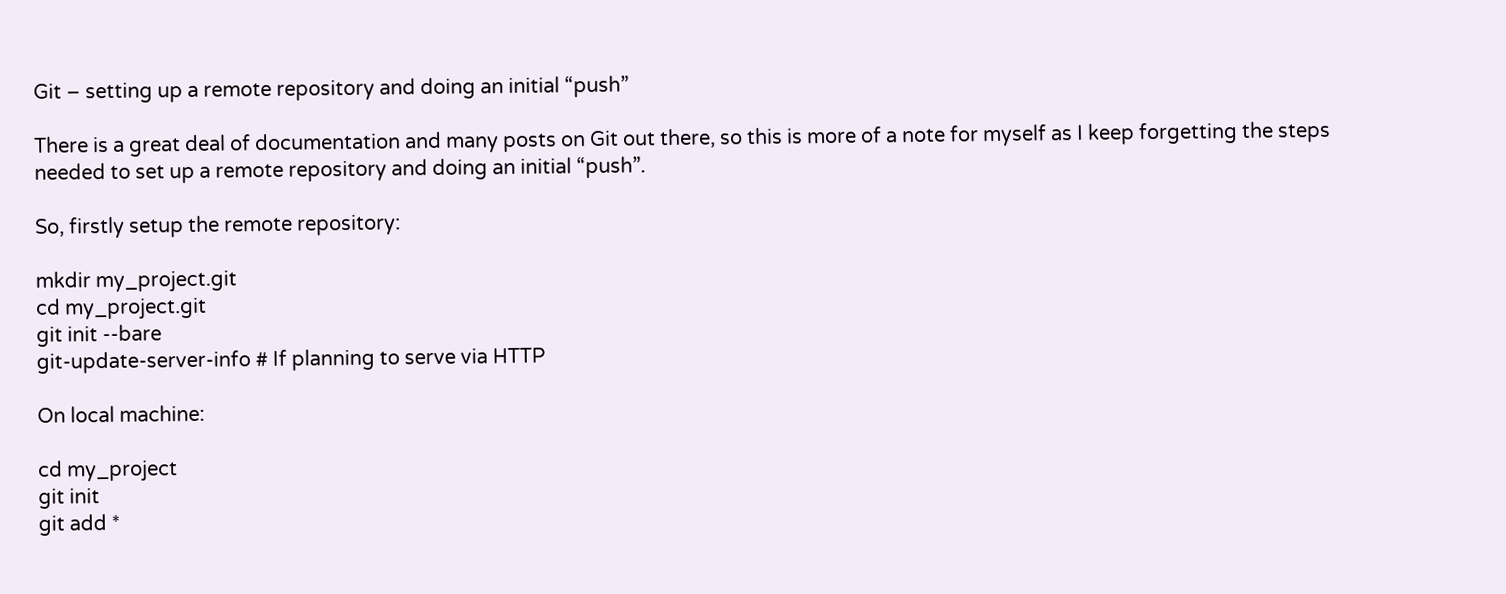Git – setting up a remote repository and doing an initial “push”

There is a great deal of documentation and many posts on Git out there, so this is more of a note for myself as I keep forgetting the steps needed to set up a remote repository and doing an initial “push”.

So, firstly setup the remote repository:

mkdir my_project.git
cd my_project.git
git init --bare
git-update-server-info # If planning to serve via HTTP

On local machine:

cd my_project
git init
git add *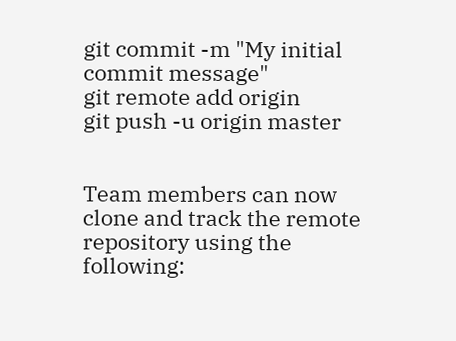git commit -m "My initial commit message"
git remote add origin
git push -u origin master


Team members can now clone and track the remote repository using the following: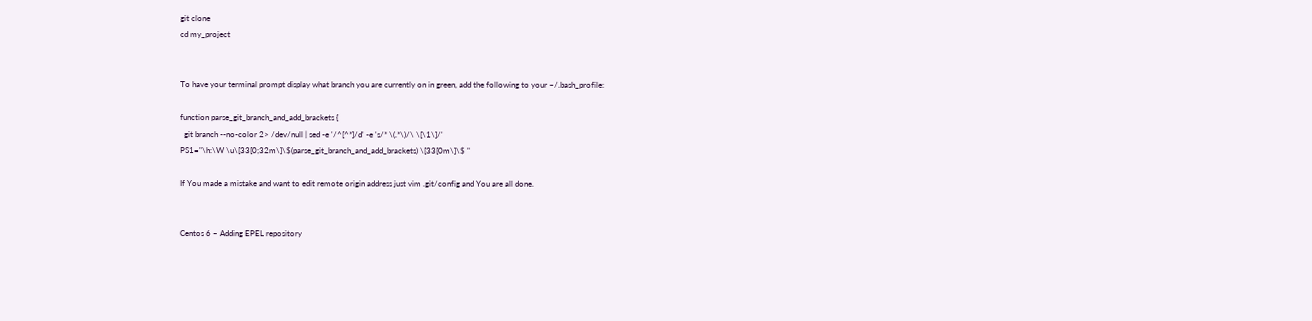git clone
cd my_project


To have your terminal prompt display what branch you are currently on in green, add the following to your ~/.bash_profile:

function parse_git_branch_and_add_brackets {
  git branch --no-color 2> /dev/null | sed -e '/^[^*]/d' -e 's/* \(.*\)/\ \[\1\]/'
PS1="\h:\W \u\[33[0;32m\]\$(parse_git_branch_and_add_brackets) \[33[0m\]\$ "

If You made a mistake and want to edit remote origin address just vim .git/config and You are all done.


Centos 6 – Adding EPEL repository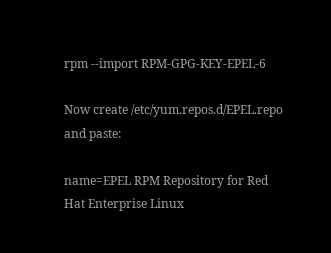rpm --import RPM-GPG-KEY-EPEL-6

Now create /etc/yum.repos.d/EPEL.repo and paste:

name=EPEL RPM Repository for Red Hat Enterprise Linux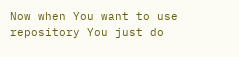Now when You want to use repository You just do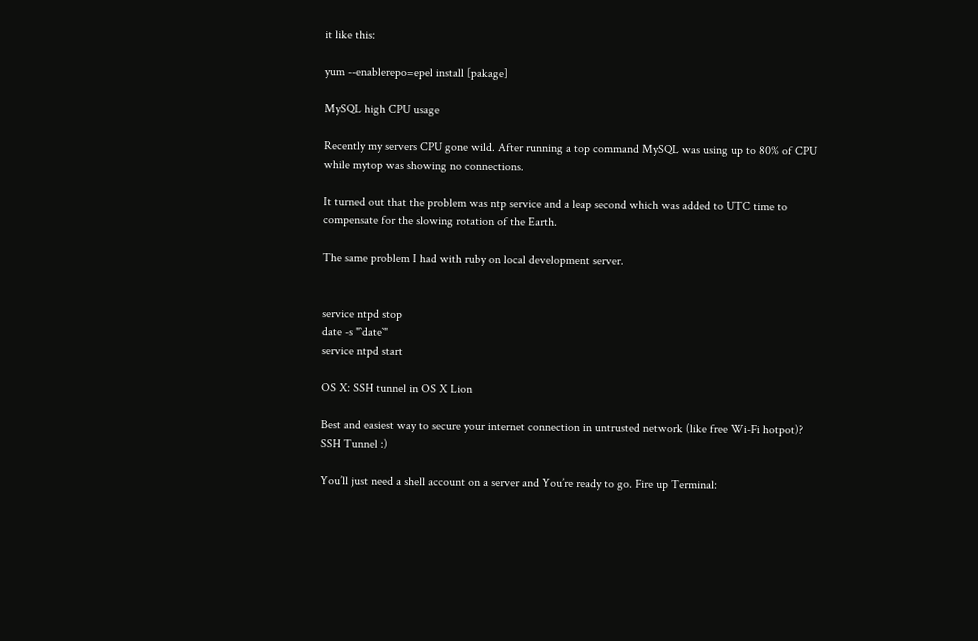it like this:

yum --enablerepo=epel install [pakage]

MySQL high CPU usage

Recently my servers CPU gone wild. After running a top command MySQL was using up to 80% of CPU while mytop was showing no connections.

It turned out that the problem was ntp service and a leap second which was added to UTC time to compensate for the slowing rotation of the Earth.

The same problem I had with ruby on local development server.


service ntpd stop
date -s "`date`"
service ntpd start

OS X: SSH tunnel in OS X Lion

Best and easiest way to secure your internet connection in untrusted network (like free Wi-Fi hotpot)?
SSH Tunnel :)

You’ll just need a shell account on a server and You’re ready to go. Fire up Terminal: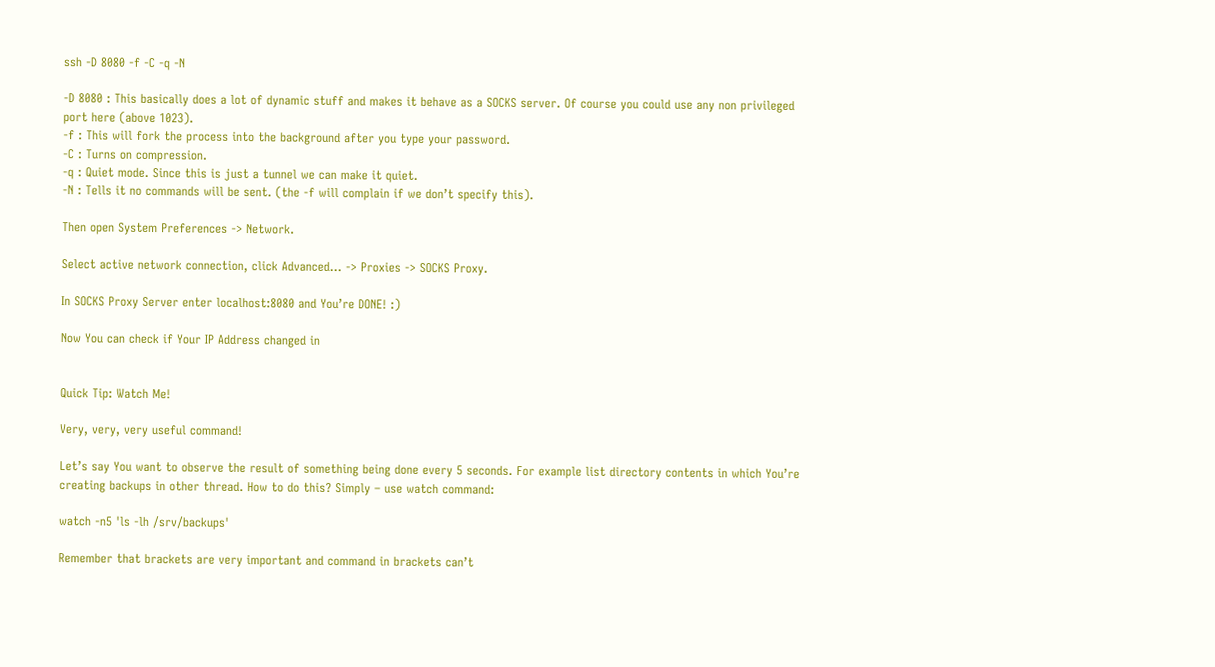ssh -D 8080 -f -C -q -N

-D 8080 : This basically does a lot of dynamic stuff and makes it behave as a SOCKS server. Of course you could use any non privileged port here (above 1023).
-f : This will fork the process into the background after you type your password.
-C : Turns on compression.
-q : Quiet mode. Since this is just a tunnel we can make it quiet.
-N : Tells it no commands will be sent. (the -f will complain if we don’t specify this).

Then open System Preferences -> Network.

Select active network connection, click Advanced... -> Proxies -> SOCKS Proxy.

In SOCKS Proxy Server enter localhost:8080 and You’re DONE! :)

Now You can check if Your IP Address changed in


Quick Tip: Watch Me!

Very, very, very useful command!

Let’s say You want to observe the result of something being done every 5 seconds. For example list directory contents in which You’re creating backups in other thread. How to do this? Simply – use watch command:

watch -n5 'ls -lh /srv/backups'

Remember that brackets are very important and command in brackets can’t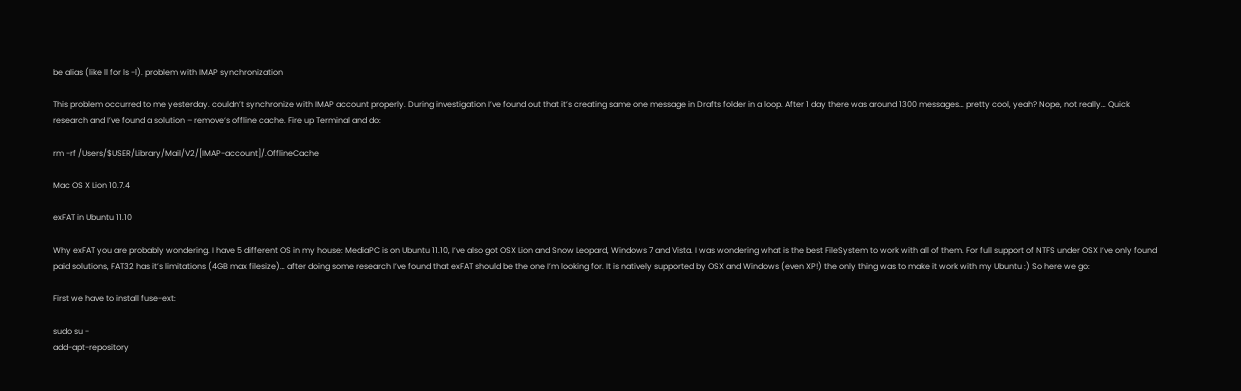be alias (like ll for ls -l). problem with IMAP synchronization

This problem occurred to me yesterday. couldn’t synchronize with IMAP account properly. During investigation I’ve found out that it’s creating same one message in Drafts folder in a loop. After 1 day there was around 1300 messages… pretty cool, yeah? Nope, not really… Quick research and I’ve found a solution – remove‘s offline cache. Fire up Terminal and do:

rm -rf /Users/$USER/Library/Mail/V2/[IMAP-account]/.OfflineCache

Mac OS X Lion 10.7.4

exFAT in Ubuntu 11.10

Why exFAT you are probably wondering. I have 5 different OS in my house: MediaPC is on Ubuntu 11.10, I’ve also got OSX Lion and Snow Leopard, Windows 7 and Vista. I was wondering what is the best FileSystem to work with all of them. For full support of NTFS under OSX I’ve only found paid solutions, FAT32 has it’s limitations (4GB max filesize)… after doing some research I’ve found that exFAT should be the one I’m looking for. It is natively supported by OSX and Windows (even XP!) the only thing was to make it work with my Ubuntu :) So here we go:

First we have to install fuse-ext:

sudo su -
add-apt-repository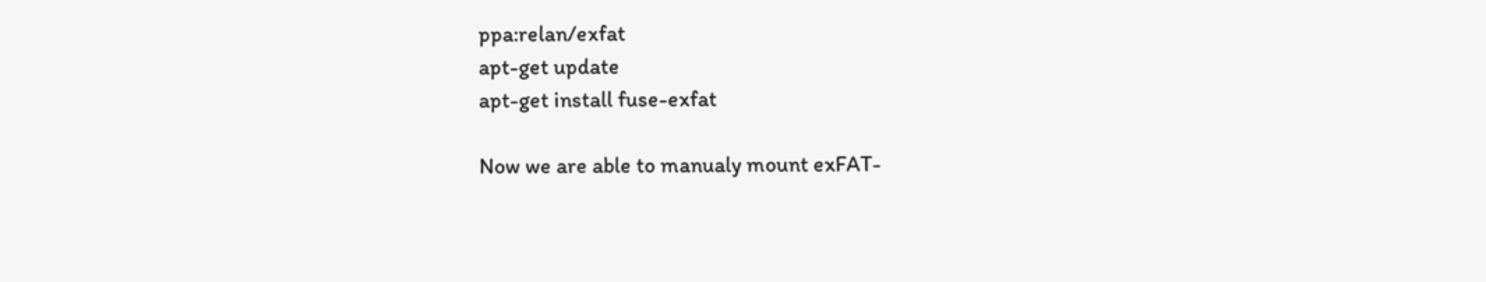ppa:relan/exfat
apt-get update
apt-get install fuse-exfat

Now we are able to manualy mount exFAT-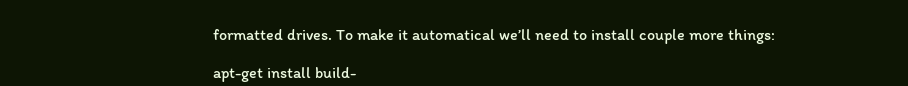formatted drives. To make it automatical we’ll need to install couple more things:

apt-get install build-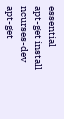essential
apt-get install ncurses-dev
apt-get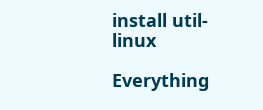install util-linux

Everything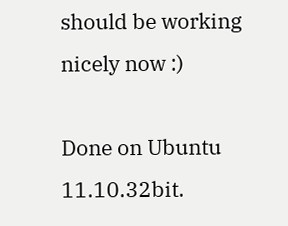should be working nicely now :)

Done on Ubuntu 11.10.32bit.